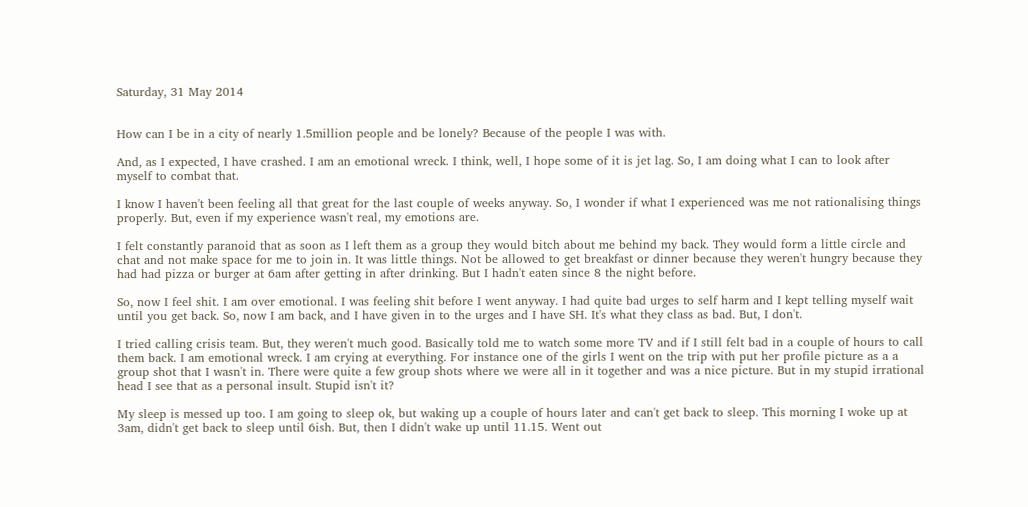Saturday, 31 May 2014


How can I be in a city of nearly 1.5million people and be lonely? Because of the people I was with.

And, as I expected, I have crashed. I am an emotional wreck. I think, well, I hope some of it is jet lag. So, I am doing what I can to look after myself to combat that.

I know I haven't been feeling all that great for the last couple of weeks anyway. So, I wonder if what I experienced was me not rationalising things properly. But, even if my experience wasn't real, my emotions are.

I felt constantly paranoid that as soon as I left them as a group they would bitch about me behind my back. They would form a little circle and chat and not make space for me to join in. It was little things. Not be allowed to get breakfast or dinner because they weren't hungry because they had had pizza or burger at 6am after getting in after drinking. But I hadn't eaten since 8 the night before.

So, now I feel shit. I am over emotional. I was feeling shit before I went anyway. I had quite bad urges to self harm and I kept telling myself wait until you get back. So, now I am back, and I have given in to the urges and I have SH. It's what they class as bad. But, I don't.

I tried calling crisis team. But, they weren't much good. Basically told me to watch some more TV and if I still felt bad in a couple of hours to call them back. I am emotional wreck. I am crying at everything. For instance one of the girls I went on the trip with put her profile picture as a a group shot that I wasn't in. There were quite a few group shots where we were all in it together and was a nice picture. But in my stupid irrational head I see that as a personal insult. Stupid isn't it?

My sleep is messed up too. I am going to sleep ok, but waking up a couple of hours later and can't get back to sleep. This morning I woke up at 3am, didn't get back to sleep until 6ish. But, then I didn't wake up until 11.15. Went out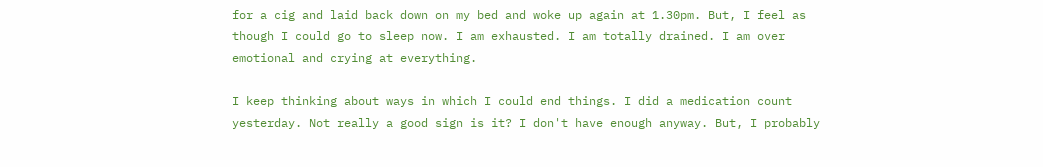for a cig and laid back down on my bed and woke up again at 1.30pm. But, I feel as though I could go to sleep now. I am exhausted. I am totally drained. I am over emotional and crying at everything.

I keep thinking about ways in which I could end things. I did a medication count yesterday. Not really a good sign is it? I don't have enough anyway. But, I probably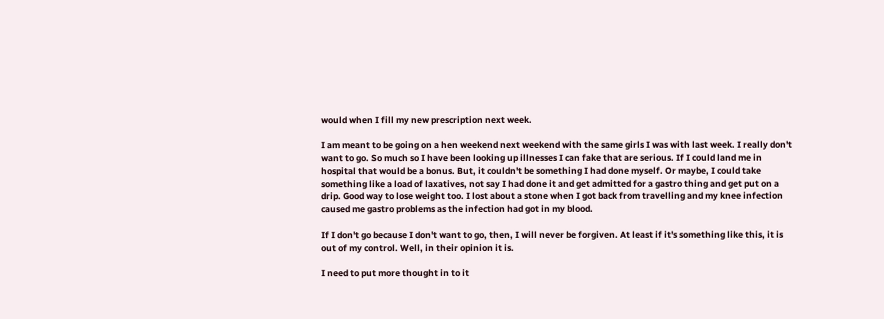would when I fill my new prescription next week.

I am meant to be going on a hen weekend next weekend with the same girls I was with last week. I really don't want to go. So much so I have been looking up illnesses I can fake that are serious. If I could land me in hospital that would be a bonus. But, it couldn't be something I had done myself. Or maybe, I could take something like a load of laxatives, not say I had done it and get admitted for a gastro thing and get put on a drip. Good way to lose weight too. I lost about a stone when I got back from travelling and my knee infection caused me gastro problems as the infection had got in my blood.

If I don't go because I don't want to go, then, I will never be forgiven. At least if it's something like this, it is out of my control. Well, in their opinion it is.

I need to put more thought in to it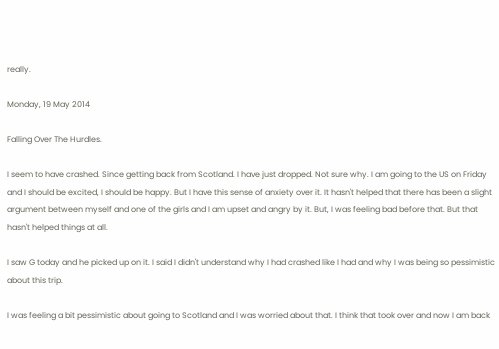really.

Monday, 19 May 2014

Falling Over The Hurdles.

I seem to have crashed. Since getting back from Scotland. I have just dropped. Not sure why. I am going to the US on Friday and I should be excited, I should be happy. But I have this sense of anxiety over it. It hasn't helped that there has been a slight argument between myself and one of the girls and I am upset and angry by it. But, I was feeling bad before that. But that hasn't helped things at all.

I saw G today and he picked up on it. I said I didn't understand why I had crashed like I had and why I was being so pessimistic about this trip.

I was feeling a bit pessimistic about going to Scotland and I was worried about that. I think that took over and now I am back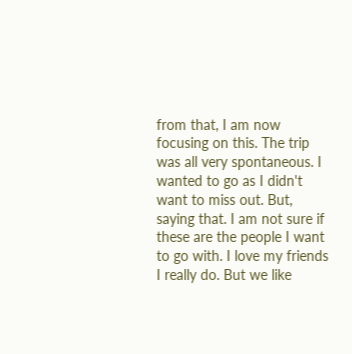from that, I am now focusing on this. The trip was all very spontaneous. I wanted to go as I didn't want to miss out. But, saying that. I am not sure if these are the people I want to go with. I love my friends I really do. But we like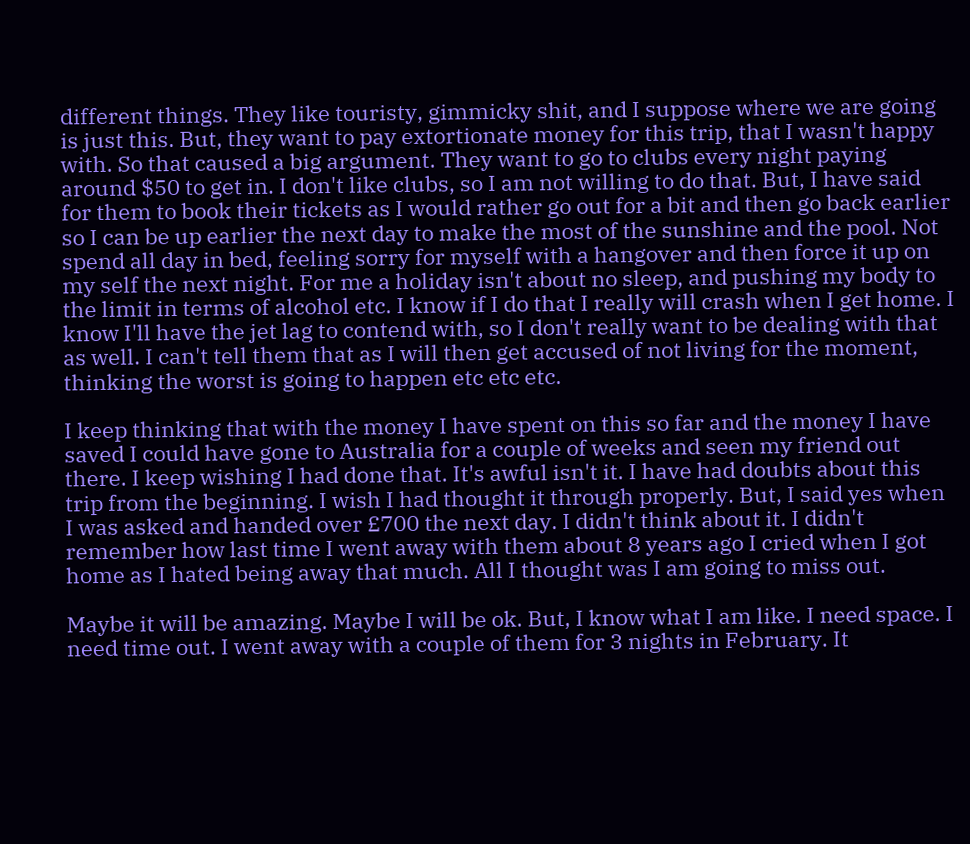different things. They like touristy, gimmicky shit, and I suppose where we are going is just this. But, they want to pay extortionate money for this trip, that I wasn't happy with. So that caused a big argument. They want to go to clubs every night paying around $50 to get in. I don't like clubs, so I am not willing to do that. But, I have said for them to book their tickets as I would rather go out for a bit and then go back earlier so I can be up earlier the next day to make the most of the sunshine and the pool. Not spend all day in bed, feeling sorry for myself with a hangover and then force it up on my self the next night. For me a holiday isn't about no sleep, and pushing my body to the limit in terms of alcohol etc. I know if I do that I really will crash when I get home. I know I'll have the jet lag to contend with, so I don't really want to be dealing with that as well. I can't tell them that as I will then get accused of not living for the moment, thinking the worst is going to happen etc etc etc.

I keep thinking that with the money I have spent on this so far and the money I have saved I could have gone to Australia for a couple of weeks and seen my friend out there. I keep wishing I had done that. It's awful isn't it. I have had doubts about this trip from the beginning. I wish I had thought it through properly. But, I said yes when I was asked and handed over £700 the next day. I didn't think about it. I didn't remember how last time I went away with them about 8 years ago I cried when I got home as I hated being away that much. All I thought was I am going to miss out.

Maybe it will be amazing. Maybe I will be ok. But, I know what I am like. I need space. I need time out. I went away with a couple of them for 3 nights in February. It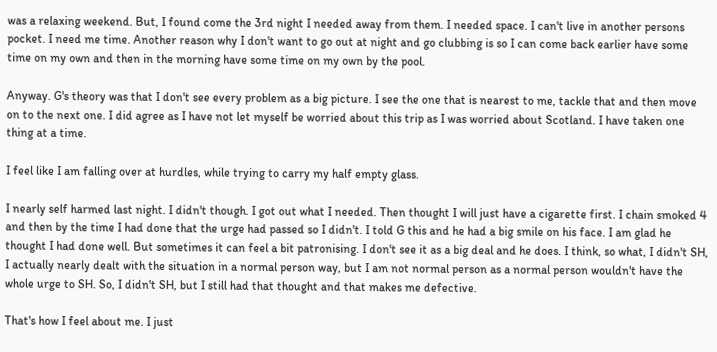was a relaxing weekend. But, I found come the 3rd night I needed away from them. I needed space. I can't live in another persons pocket. I need me time. Another reason why I don't want to go out at night and go clubbing is so I can come back earlier have some time on my own and then in the morning have some time on my own by the pool.

Anyway. G's theory was that I don't see every problem as a big picture. I see the one that is nearest to me, tackle that and then move on to the next one. I did agree as I have not let myself be worried about this trip as I was worried about Scotland. I have taken one thing at a time.

I feel like I am falling over at hurdles, while trying to carry my half empty glass.

I nearly self harmed last night. I didn't though. I got out what I needed. Then thought I will just have a cigarette first. I chain smoked 4 and then by the time I had done that the urge had passed so I didn't. I told G this and he had a big smile on his face. I am glad he thought I had done well. But sometimes it can feel a bit patronising. I don't see it as a big deal and he does. I think, so what, I didn't SH, I actually nearly dealt with the situation in a normal person way, but I am not normal person as a normal person wouldn't have the whole urge to SH. So, I didn't SH, but I still had that thought and that makes me defective.

That's how I feel about me. I just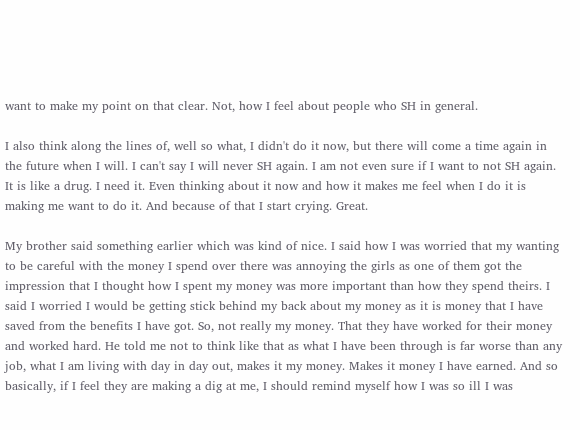want to make my point on that clear. Not, how I feel about people who SH in general.

I also think along the lines of, well so what, I didn't do it now, but there will come a time again in the future when I will. I can't say I will never SH again. I am not even sure if I want to not SH again. It is like a drug. I need it. Even thinking about it now and how it makes me feel when I do it is making me want to do it. And because of that I start crying. Great.

My brother said something earlier which was kind of nice. I said how I was worried that my wanting to be careful with the money I spend over there was annoying the girls as one of them got the impression that I thought how I spent my money was more important than how they spend theirs. I said I worried I would be getting stick behind my back about my money as it is money that I have saved from the benefits I have got. So, not really my money. That they have worked for their money and worked hard. He told me not to think like that as what I have been through is far worse than any job, what I am living with day in day out, makes it my money. Makes it money I have earned. And so basically, if I feel they are making a dig at me, I should remind myself how I was so ill I was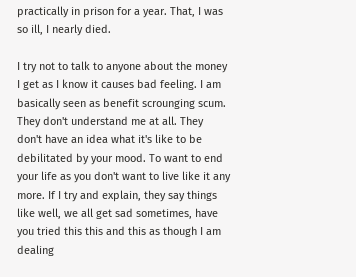practically in prison for a year. That, I was so ill, I nearly died.

I try not to talk to anyone about the money I get as I know it causes bad feeling. I am basically seen as benefit scrounging scum. They don't understand me at all. They don't have an idea what it's like to be debilitated by your mood. To want to end your life as you don't want to live like it any more. If I try and explain, they say things like well, we all get sad sometimes, have you tried this this and this as though I am dealing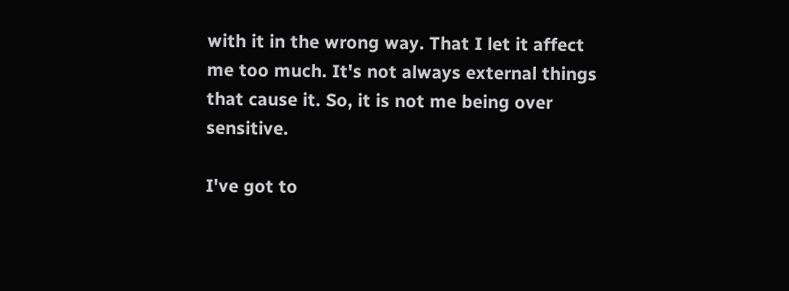with it in the wrong way. That I let it affect me too much. It's not always external things that cause it. So, it is not me being over sensitive.

I've got to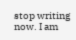stop writing now. I am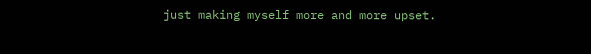just making myself more and more upset.